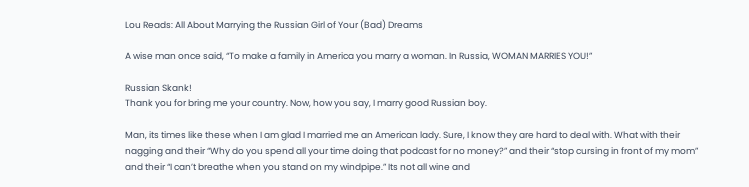Lou Reads: All About Marrying the Russian Girl of Your (Bad) Dreams

A wise man once said, “To make a family in America you marry a woman. In Russia, WOMAN MARRIES YOU!”

Russian Skank!
Thank you for bring me your country. Now, how you say, I marry good Russian boy.

Man, its times like these when I am glad I married me an American lady. Sure, I know they are hard to deal with. What with their nagging and their “Why do you spend all your time doing that podcast for no money?” and their “stop cursing in front of my mom” and their “I can’t breathe when you stand on my windpipe.” Its not all wine and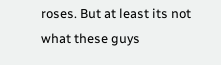roses. But at least its not what these guys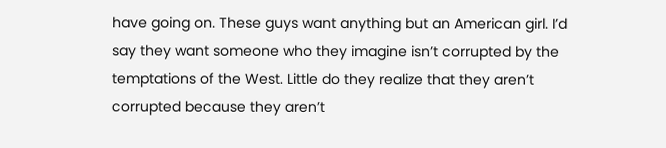have going on. These guys want anything but an American girl. I’d say they want someone who they imagine isn’t corrupted by the temptations of the West. Little do they realize that they aren’t corrupted because they aren’t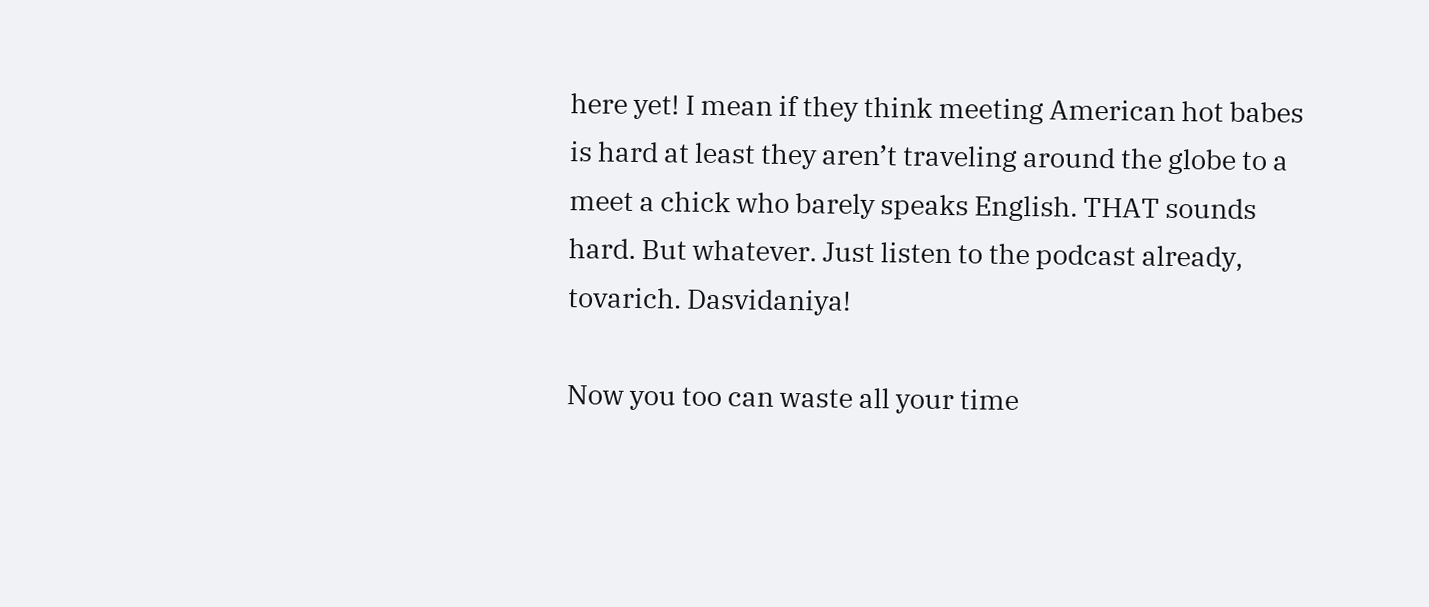here yet! I mean if they think meeting American hot babes is hard at least they aren’t traveling around the globe to a meet a chick who barely speaks English. THAT sounds hard. But whatever. Just listen to the podcast already, tovarich. Dasvidaniya!

Now you too can waste all your time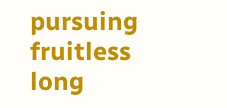pursuing fruitless long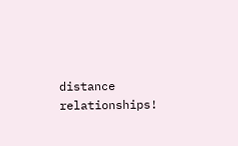distance relationships!